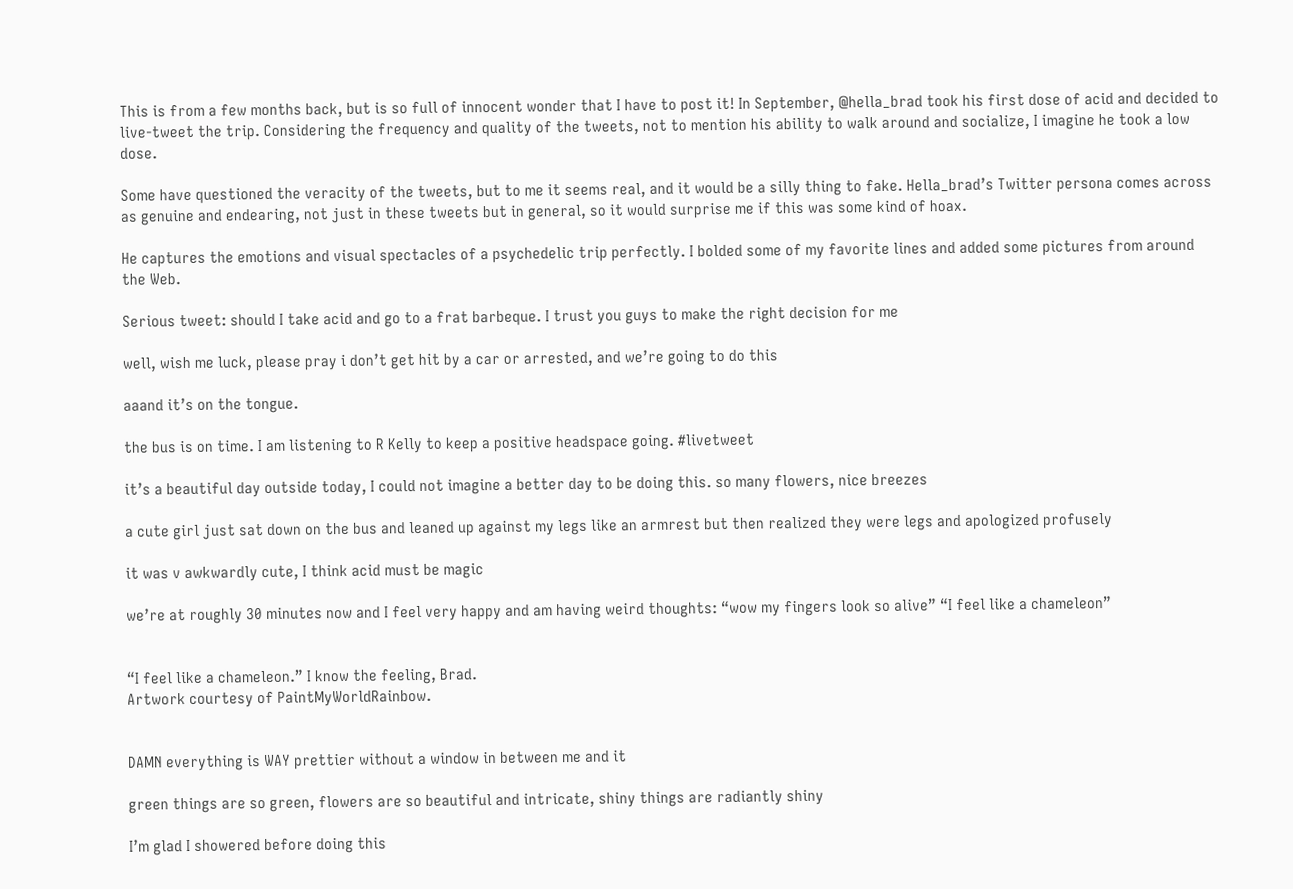This is from a few months back, but is so full of innocent wonder that I have to post it! In September, @hella_brad took his first dose of acid and decided to live-tweet the trip. Considering the frequency and quality of the tweets, not to mention his ability to walk around and socialize, I imagine he took a low dose.

Some have questioned the veracity of the tweets, but to me it seems real, and it would be a silly thing to fake. Hella_brad’s Twitter persona comes across as genuine and endearing, not just in these tweets but in general, so it would surprise me if this was some kind of hoax.

He captures the emotions and visual spectacles of a psychedelic trip perfectly. I bolded some of my favorite lines and added some pictures from around the Web.

Serious tweet: should I take acid and go to a frat barbeque. I trust you guys to make the right decision for me

well, wish me luck, please pray i don’t get hit by a car or arrested, and we’re going to do this

aaand it’s on the tongue.

the bus is on time. I am listening to R Kelly to keep a positive headspace going. #livetweet

it’s a beautiful day outside today, I could not imagine a better day to be doing this. so many flowers, nice breezes

a cute girl just sat down on the bus and leaned up against my legs like an armrest but then realized they were legs and apologized profusely

it was v awkwardly cute, I think acid must be magic

we’re at roughly 30 minutes now and I feel very happy and am having weird thoughts: “wow my fingers look so alive” “I feel like a chameleon”


“I feel like a chameleon.” I know the feeling, Brad.
Artwork courtesy of PaintMyWorldRainbow.


DAMN everything is WAY prettier without a window in between me and it

green things are so green, flowers are so beautiful and intricate, shiny things are radiantly shiny

I’m glad I showered before doing this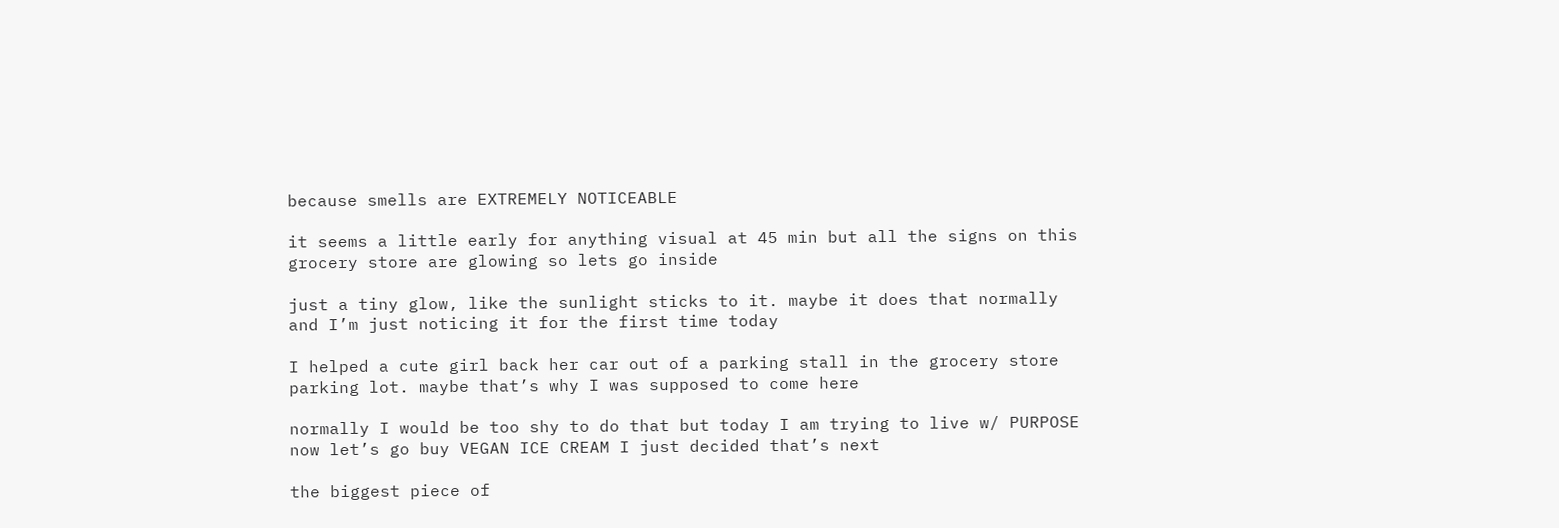because smells are EXTREMELY NOTICEABLE

it seems a little early for anything visual at 45 min but all the signs on this grocery store are glowing so lets go inside

just a tiny glow, like the sunlight sticks to it. maybe it does that normally and I’m just noticing it for the first time today

I helped a cute girl back her car out of a parking stall in the grocery store parking lot. maybe that’s why I was supposed to come here

normally I would be too shy to do that but today I am trying to live w/ PURPOSE now let’s go buy VEGAN ICE CREAM I just decided that’s next

the biggest piece of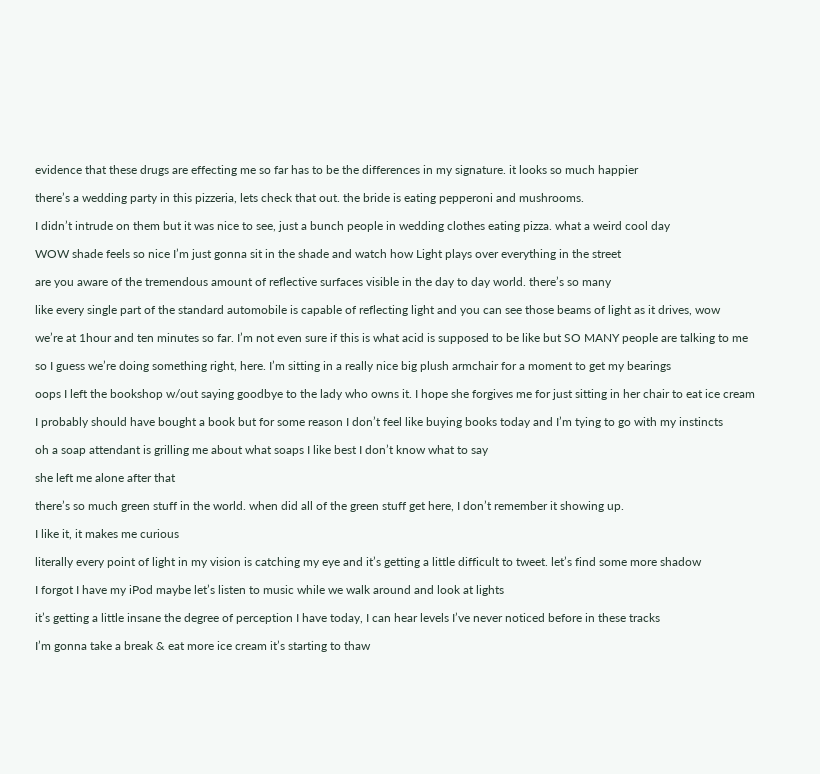evidence that these drugs are effecting me so far has to be the differences in my signature. it looks so much happier

there’s a wedding party in this pizzeria, lets check that out. the bride is eating pepperoni and mushrooms.

I didn’t intrude on them but it was nice to see, just a bunch people in wedding clothes eating pizza. what a weird cool day

WOW shade feels so nice I’m just gonna sit in the shade and watch how Light plays over everything in the street

are you aware of the tremendous amount of reflective surfaces visible in the day to day world. there’s so many

like every single part of the standard automobile is capable of reflecting light and you can see those beams of light as it drives, wow

we’re at 1hour and ten minutes so far. I’m not even sure if this is what acid is supposed to be like but SO MANY people are talking to me

so I guess we’re doing something right, here. I’m sitting in a really nice big plush armchair for a moment to get my bearings

oops I left the bookshop w/out saying goodbye to the lady who owns it. I hope she forgives me for just sitting in her chair to eat ice cream

I probably should have bought a book but for some reason I don’t feel like buying books today and I’m tying to go with my instincts

oh a soap attendant is grilling me about what soaps I like best I don’t know what to say

she left me alone after that

there’s so much green stuff in the world. when did all of the green stuff get here, I don’t remember it showing up.

I like it, it makes me curious

literally every point of light in my vision is catching my eye and it’s getting a little difficult to tweet. let’s find some more shadow

I forgot I have my iPod maybe let’s listen to music while we walk around and look at lights

it’s getting a little insane the degree of perception I have today, I can hear levels I’ve never noticed before in these tracks

I’m gonna take a break & eat more ice cream it’s starting to thaw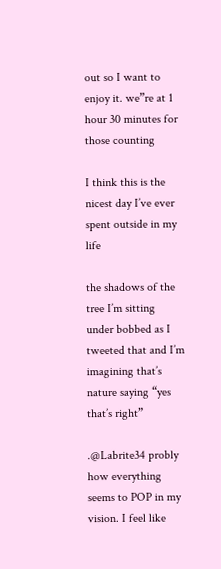out so I want to enjoy it. we”re at 1 hour 30 minutes for those counting

I think this is the nicest day I’ve ever spent outside in my life

the shadows of the tree I’m sitting under bobbed as I tweeted that and I’m imagining that’s nature saying “yes that’s right”

.@Labrite34 probly how everything seems to POP in my vision. I feel like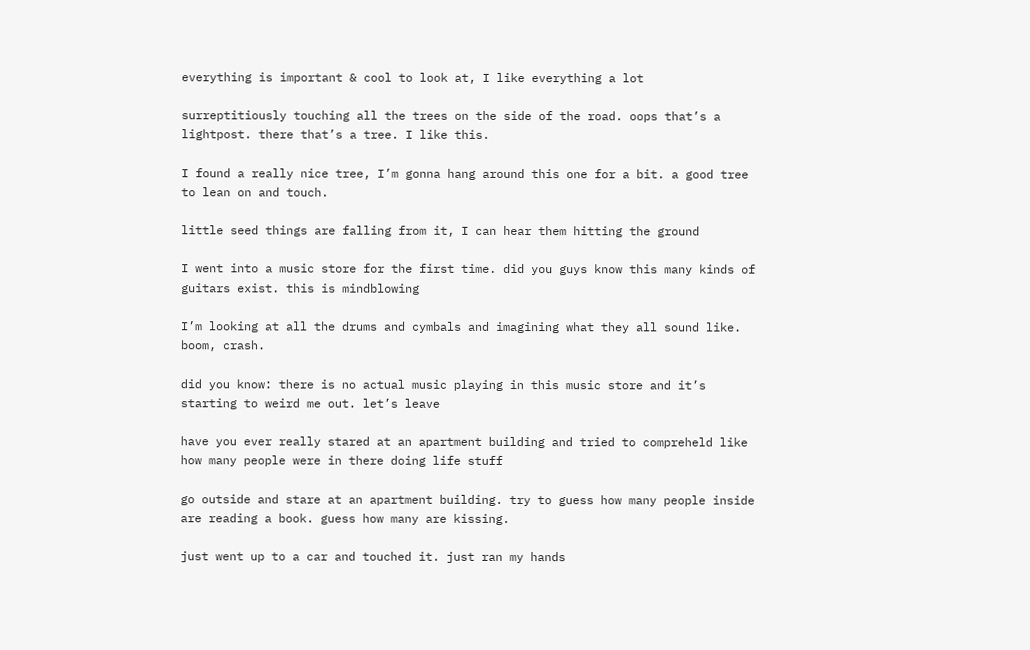everything is important & cool to look at, I like everything a lot

surreptitiously touching all the trees on the side of the road. oops that’s a lightpost. there that’s a tree. I like this.

I found a really nice tree, I’m gonna hang around this one for a bit. a good tree to lean on and touch.

little seed things are falling from it, I can hear them hitting the ground

I went into a music store for the first time. did you guys know this many kinds of guitars exist. this is mindblowing

I’m looking at all the drums and cymbals and imagining what they all sound like. boom, crash.

did you know: there is no actual music playing in this music store and it’s starting to weird me out. let’s leave

have you ever really stared at an apartment building and tried to compreheld like how many people were in there doing life stuff

go outside and stare at an apartment building. try to guess how many people inside are reading a book. guess how many are kissing.

just went up to a car and touched it. just ran my hands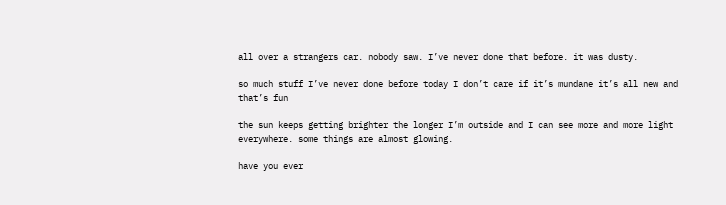all over a strangers car. nobody saw. I’ve never done that before. it was dusty.

so much stuff I’ve never done before today I don’t care if it’s mundane it’s all new and that’s fun

the sun keeps getting brighter the longer I’m outside and I can see more and more light everywhere. some things are almost glowing.

have you ever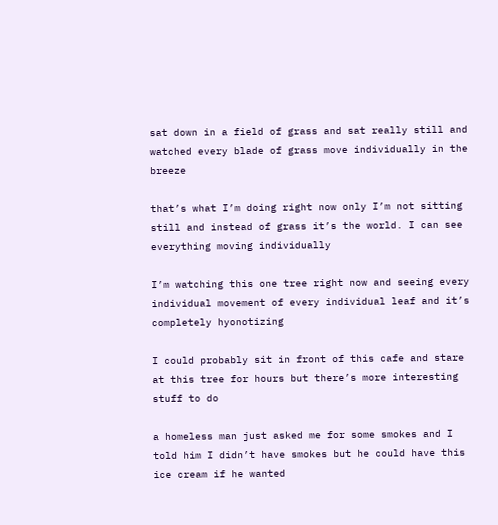sat down in a field of grass and sat really still and watched every blade of grass move individually in the breeze

that’s what I’m doing right now only I’m not sitting still and instead of grass it’s the world. I can see everything moving individually

I’m watching this one tree right now and seeing every individual movement of every individual leaf and it’s completely hyonotizing

I could probably sit in front of this cafe and stare at this tree for hours but there’s more interesting stuff to do

a homeless man just asked me for some smokes and I told him I didn’t have smokes but he could have this ice cream if he wanted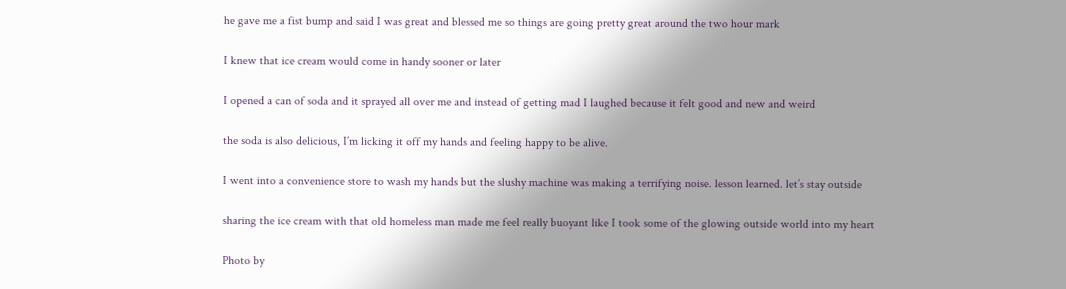he gave me a fist bump and said I was great and blessed me so things are going pretty great around the two hour mark

I knew that ice cream would come in handy sooner or later

I opened a can of soda and it sprayed all over me and instead of getting mad I laughed because it felt good and new and weird

the soda is also delicious, I’m licking it off my hands and feeling happy to be alive.

I went into a convenience store to wash my hands but the slushy machine was making a terrifying noise. lesson learned. let’s stay outside

sharing the ice cream with that old homeless man made me feel really buoyant like I took some of the glowing outside world into my heart

Photo by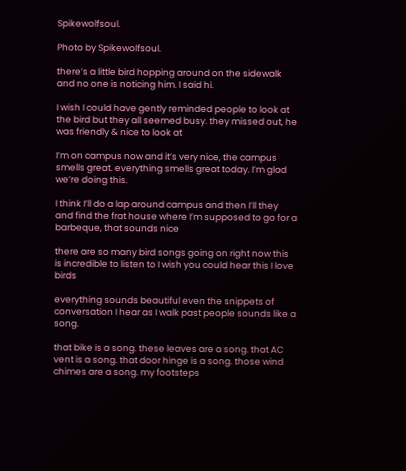Spikewolfsoul.

Photo by Spikewolfsoul.

there’s a little bird hopping around on the sidewalk and no one is noticing him. I said hi.

I wish I could have gently reminded people to look at the bird but they all seemed busy. they missed out, he was friendly & nice to look at

I’m on campus now and it’s very nice, the campus smells great. everything smells great today. I’m glad we’re doing this.

I think I’ll do a lap around campus and then I’ll they and find the frat house where I’m supposed to go for a barbeque, that sounds nice

there are so many bird songs going on right now this is incredible to listen to I wish you could hear this I love birds

everything sounds beautiful even the snippets of conversation I hear as I walk past people sounds like a song.

that bike is a song. these leaves are a song. that AC vent is a song. that door hinge is a song. those wind chimes are a song. my footsteps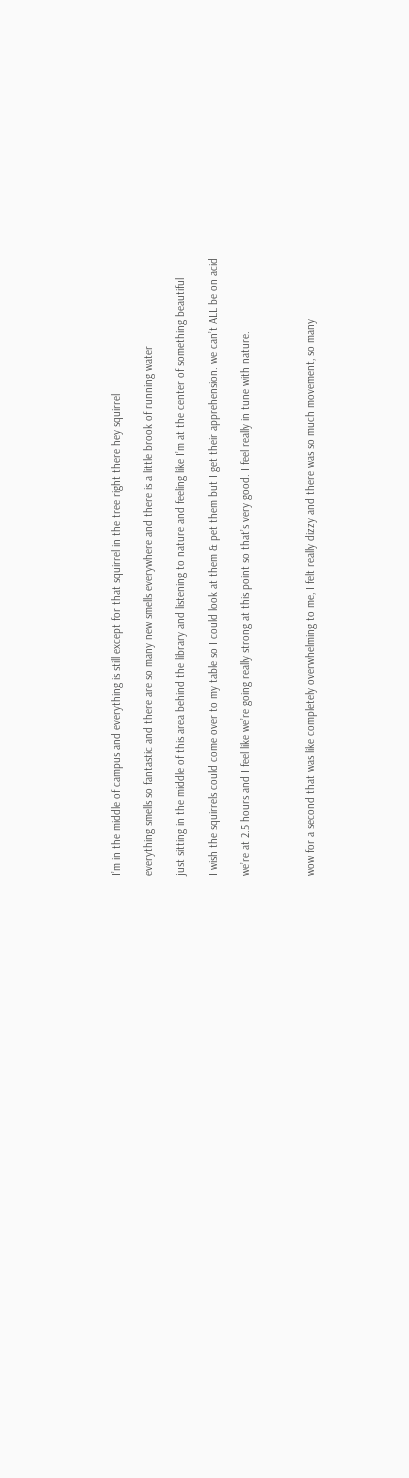I’m in the middle of campus and everything is still except for that squirrel in the tree right there hey squirrel

everything smells so fantastic and there are so many new smells everywhere and there is a little brook of running water

just sitting in the middle of this area behind the library and listening to nature and feeling like I’m at the center of something beautiful

I wish the squirrels could come over to my table so I could look at them & pet them but I get their apprehension. we can’t ALL be on acid

we’re at 2.5 hours and I feel like we’re going really strong at this point so that’s very good. I feel really in tune with nature.



wow for a second that was like completely overwhelming to me, I felt really dizzy and there was so much movement, so many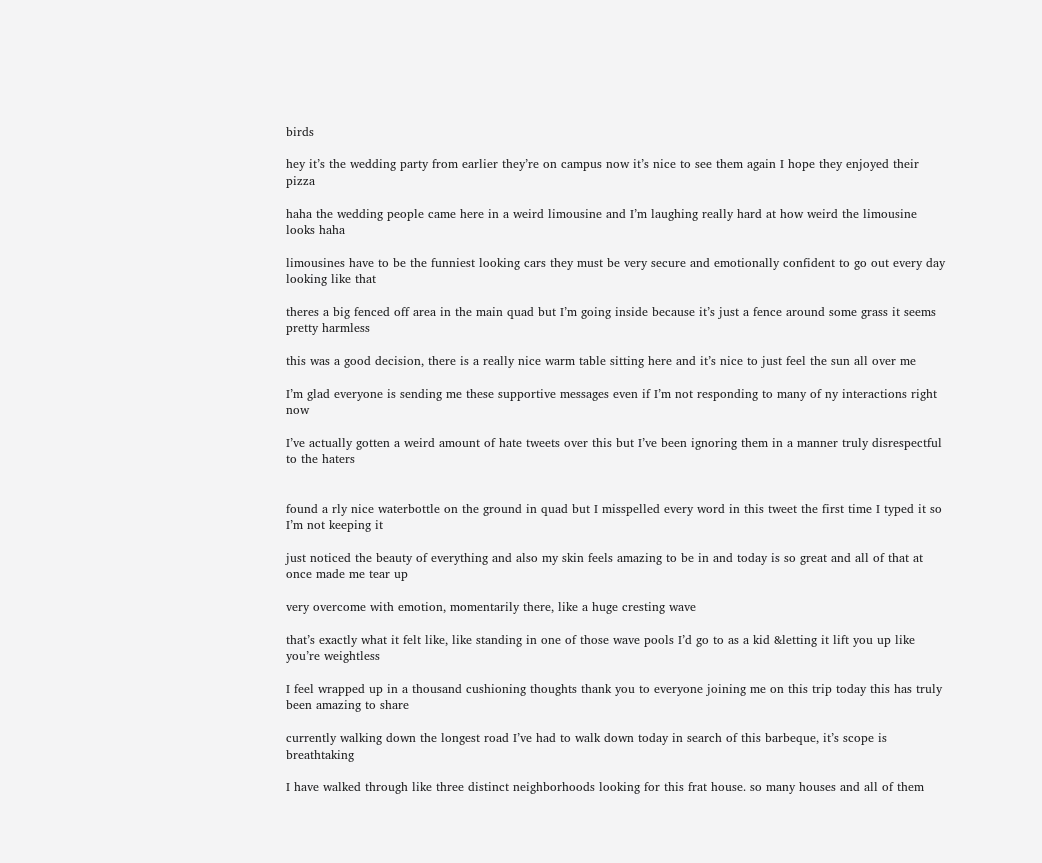birds

hey it’s the wedding party from earlier they’re on campus now it’s nice to see them again I hope they enjoyed their pizza

haha the wedding people came here in a weird limousine and I’m laughing really hard at how weird the limousine looks haha

limousines have to be the funniest looking cars they must be very secure and emotionally confident to go out every day looking like that

theres a big fenced off area in the main quad but I’m going inside because it’s just a fence around some grass it seems pretty harmless

this was a good decision, there is a really nice warm table sitting here and it’s nice to just feel the sun all over me

I’m glad everyone is sending me these supportive messages even if I’m not responding to many of ny interactions right now

I’ve actually gotten a weird amount of hate tweets over this but I’ve been ignoring them in a manner truly disrespectful to the haters


found a rly nice waterbottle on the ground in quad but I misspelled every word in this tweet the first time I typed it so I’m not keeping it

just noticed the beauty of everything and also my skin feels amazing to be in and today is so great and all of that at once made me tear up

very overcome with emotion, momentarily there, like a huge cresting wave

that’s exactly what it felt like, like standing in one of those wave pools I’d go to as a kid &letting it lift you up like you’re weightless

I feel wrapped up in a thousand cushioning thoughts thank you to everyone joining me on this trip today this has truly been amazing to share

currently walking down the longest road I’ve had to walk down today in search of this barbeque, it’s scope is breathtaking

I have walked through like three distinct neighborhoods looking for this frat house. so many houses and all of them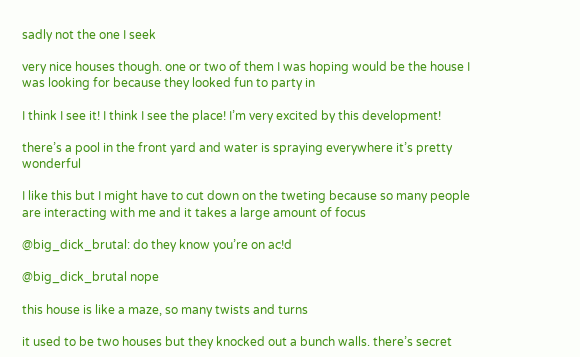sadly not the one I seek

very nice houses though. one or two of them I was hoping would be the house I was looking for because they looked fun to party in

I think I see it! I think I see the place! I’m very excited by this development!

there’s a pool in the front yard and water is spraying everywhere it’s pretty wonderful

I like this but I might have to cut down on the tweting because so many people are interacting with me and it takes a large amount of focus

@big_dick_brutal: do they know you’re on ac!d

@big_dick_brutal nope

this house is like a maze, so many twists and turns

it used to be two houses but they knocked out a bunch walls. there’s secret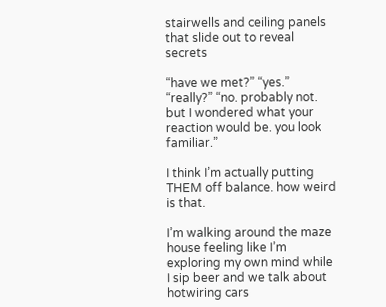stairwells and ceiling panels that slide out to reveal secrets

“have we met?” “yes.” “really?” “no. probably not. but I wondered what your reaction would be. you look familiar.”

I think I’m actually putting THEM off balance. how weird is that.

I’m walking around the maze house feeling like I’m exploring my own mind while I sip beer and we talk about hotwiring cars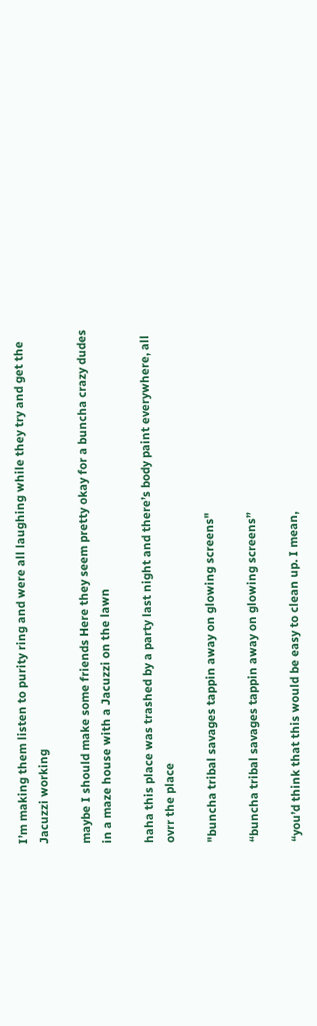I’m making them listen to purity ring and were all laughing while they try and get the Jacuzzi working

maybe I should make some friends Here they seem pretty okay for a buncha crazy dudes in a maze house with a Jacuzzi on the lawn

haha this place was trashed by a party last night and there’s body paint everywhere, all ovrr the place

"buncha tribal savages tappin away on glowing screens"

“buncha tribal savages tappin away on glowing screens”

“you’d think that this would be easy to clean up. I mean,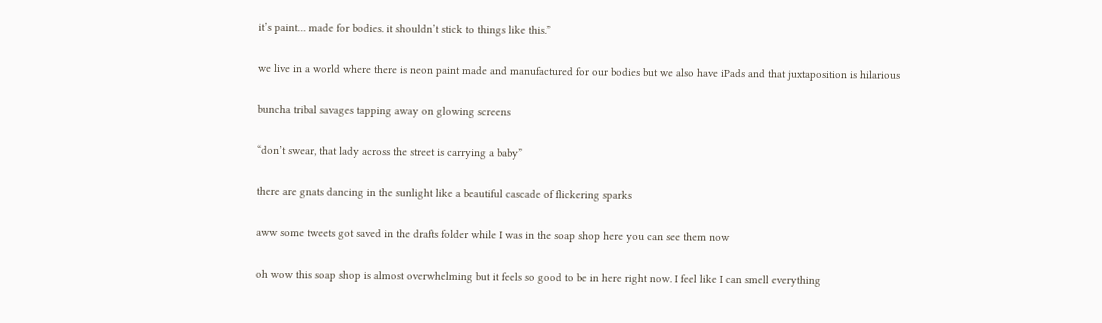it’s paint… made for bodies. it shouldn’t stick to things like this.”

we live in a world where there is neon paint made and manufactured for our bodies but we also have iPads and that juxtaposition is hilarious

buncha tribal savages tapping away on glowing screens

“don’t swear, that lady across the street is carrying a baby”

there are gnats dancing in the sunlight like a beautiful cascade of flickering sparks

aww some tweets got saved in the drafts folder while I was in the soap shop here you can see them now

oh wow this soap shop is almost overwhelming but it feels so good to be in here right now. I feel like I can smell everything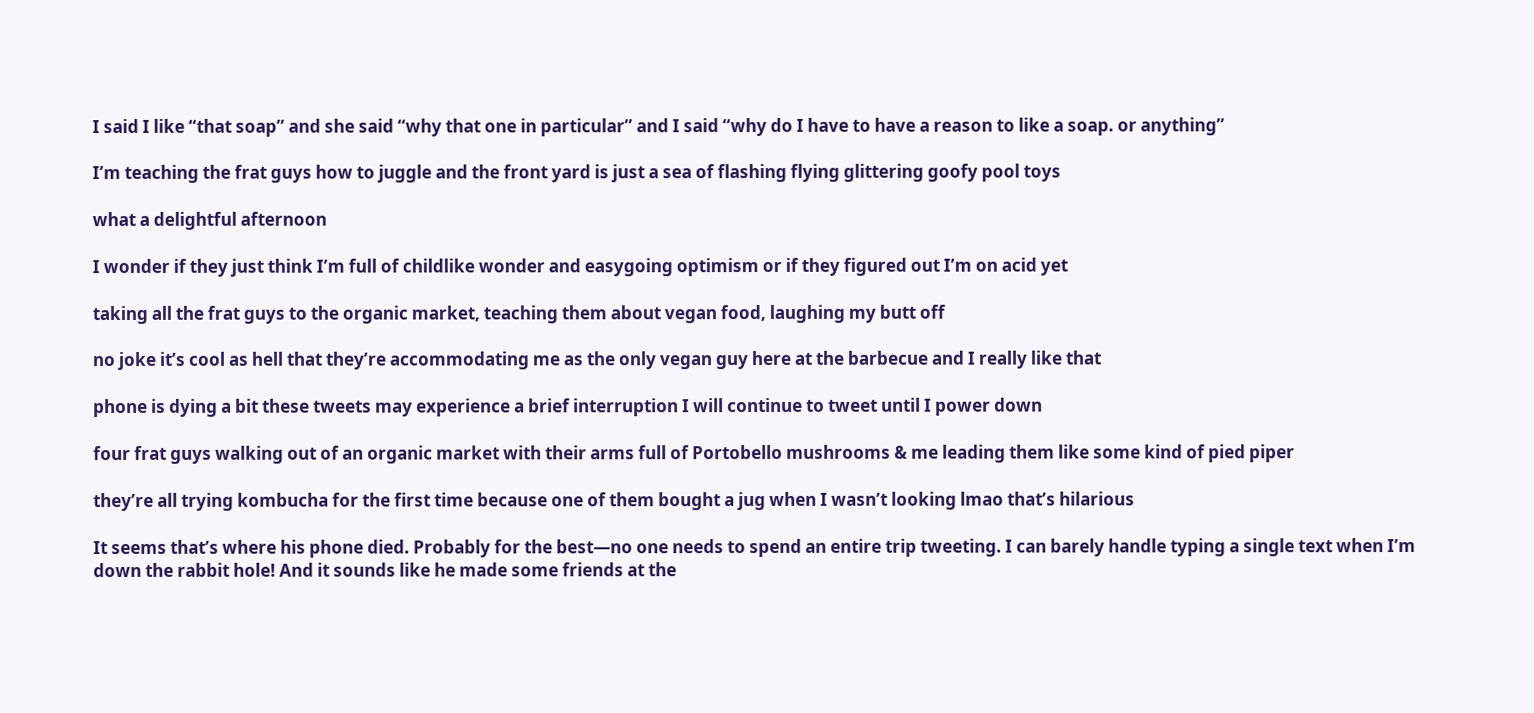I said I like “that soap” and she said “why that one in particular” and I said “why do I have to have a reason to like a soap. or anything”

I’m teaching the frat guys how to juggle and the front yard is just a sea of flashing flying glittering goofy pool toys

what a delightful afternoon

I wonder if they just think I’m full of childlike wonder and easygoing optimism or if they figured out I’m on acid yet

taking all the frat guys to the organic market, teaching them about vegan food, laughing my butt off

no joke it’s cool as hell that they’re accommodating me as the only vegan guy here at the barbecue and I really like that

phone is dying a bit these tweets may experience a brief interruption I will continue to tweet until I power down

four frat guys walking out of an organic market with their arms full of Portobello mushrooms & me leading them like some kind of pied piper

they’re all trying kombucha for the first time because one of them bought a jug when I wasn’t looking lmao that’s hilarious

It seems that’s where his phone died. Probably for the best—no one needs to spend an entire trip tweeting. I can barely handle typing a single text when I’m down the rabbit hole! And it sounds like he made some friends at the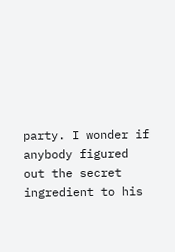party. I wonder if anybody figured out the secret ingredient to his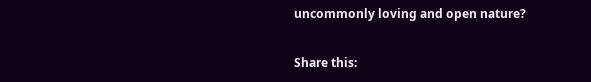uncommonly loving and open nature?

Share this: